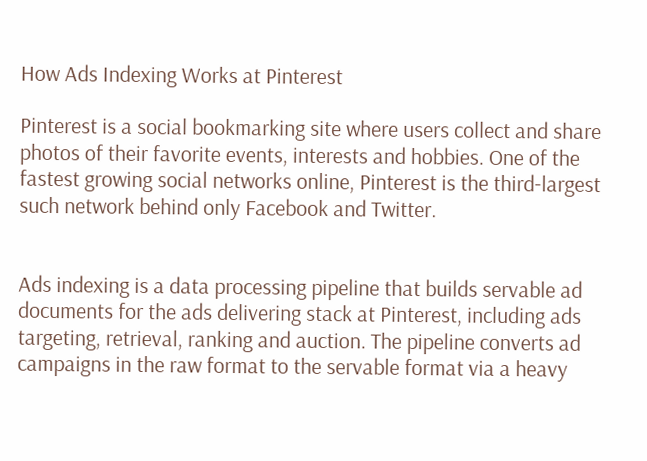How Ads Indexing Works at Pinterest

Pinterest is a social bookmarking site where users collect and share photos of their favorite events, interests and hobbies. One of the fastest growing social networks online, Pinterest is the third-largest such network behind only Facebook and Twitter.


Ads indexing is a data processing pipeline that builds servable ad documents for the ads delivering stack at Pinterest, including ads targeting, retrieval, ranking and auction. The pipeline converts ad campaigns in the raw format to the servable format via a heavy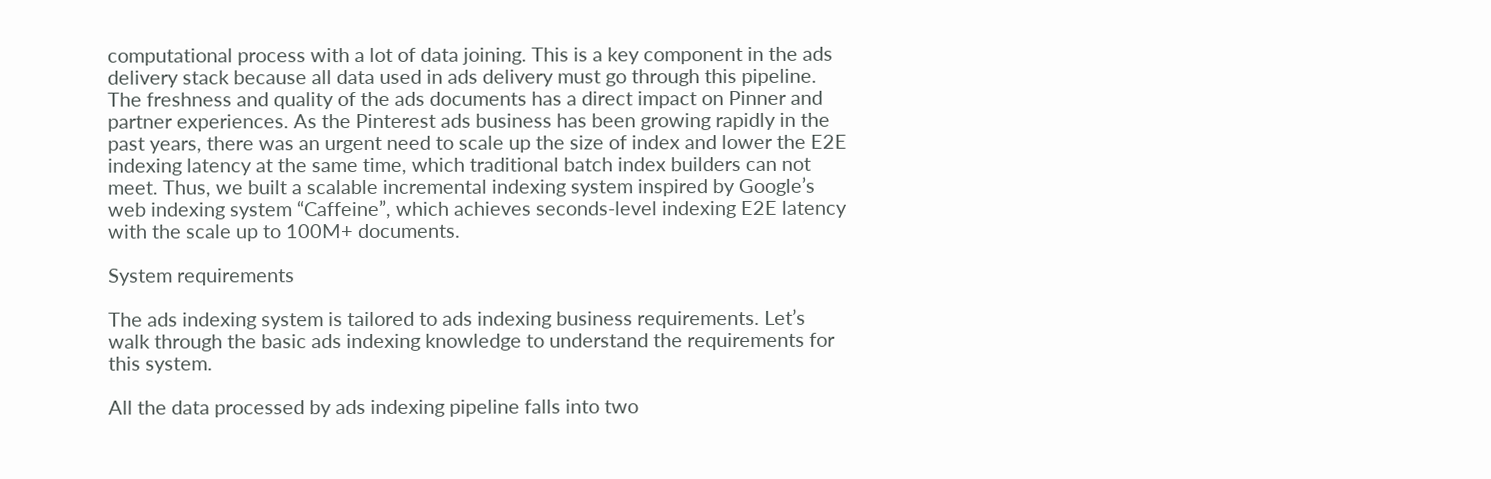computational process with a lot of data joining. This is a key component in the ads delivery stack because all data used in ads delivery must go through this pipeline. The freshness and quality of the ads documents has a direct impact on Pinner and partner experiences. As the Pinterest ads business has been growing rapidly in the past years, there was an urgent need to scale up the size of index and lower the E2E indexing latency at the same time, which traditional batch index builders can not meet. Thus, we built a scalable incremental indexing system inspired by Google’s web indexing system “Caffeine”, which achieves seconds-level indexing E2E latency with the scale up to 100M+ documents.

System requirements

The ads indexing system is tailored to ads indexing business requirements. Let’s walk through the basic ads indexing knowledge to understand the requirements for this system.

All the data processed by ads indexing pipeline falls into two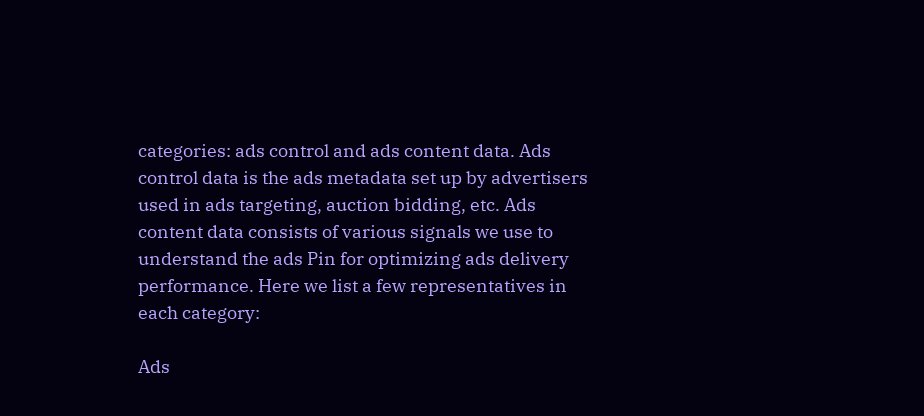categories: ads control and ads content data. Ads control data is the ads metadata set up by advertisers used in ads targeting, auction bidding, etc. Ads content data consists of various signals we use to understand the ads Pin for optimizing ads delivery performance. Here we list a few representatives in each category:

Ads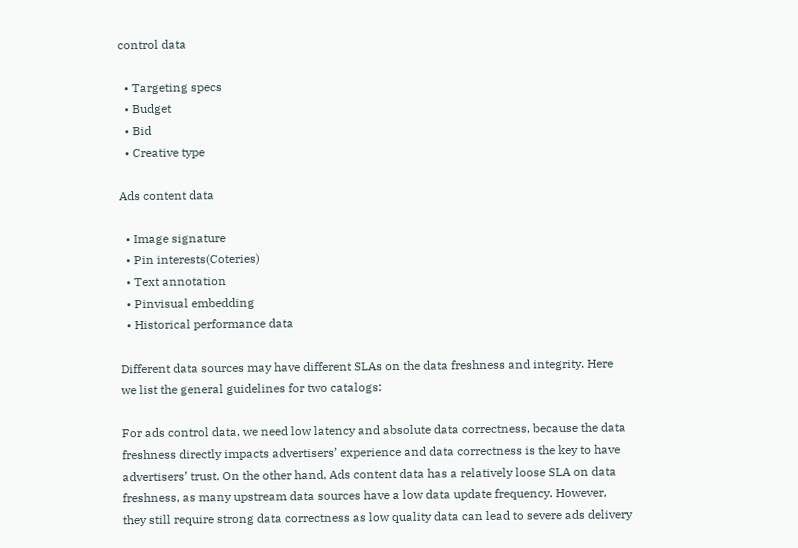control data

  • Targeting specs
  • Budget
  • Bid
  • Creative type

Ads content data

  • Image signature
  • Pin interests(Coteries)
  • Text annotation
  • Pinvisual embedding
  • Historical performance data

Different data sources may have different SLAs on the data freshness and integrity. Here we list the general guidelines for two catalogs:

For ads control data, we need low latency and absolute data correctness, because the data freshness directly impacts advertisers’ experience and data correctness is the key to have advertisers’ trust. On the other hand, Ads content data has a relatively loose SLA on data freshness, as many upstream data sources have a low data update frequency. However, they still require strong data correctness as low quality data can lead to severe ads delivery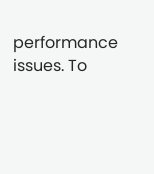performance issues. To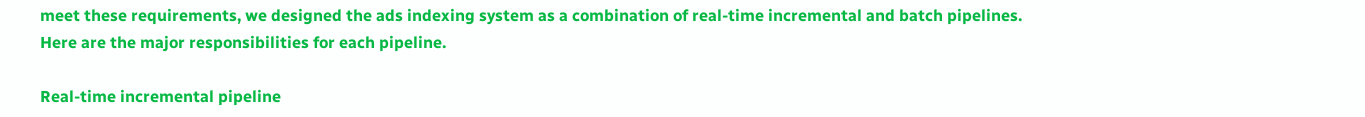meet these requirements, we designed the ads indexing system as a combination of real-time incremental and batch pipelines. Here are the major responsibilities for each pipeline.

Real-time incremental pipeline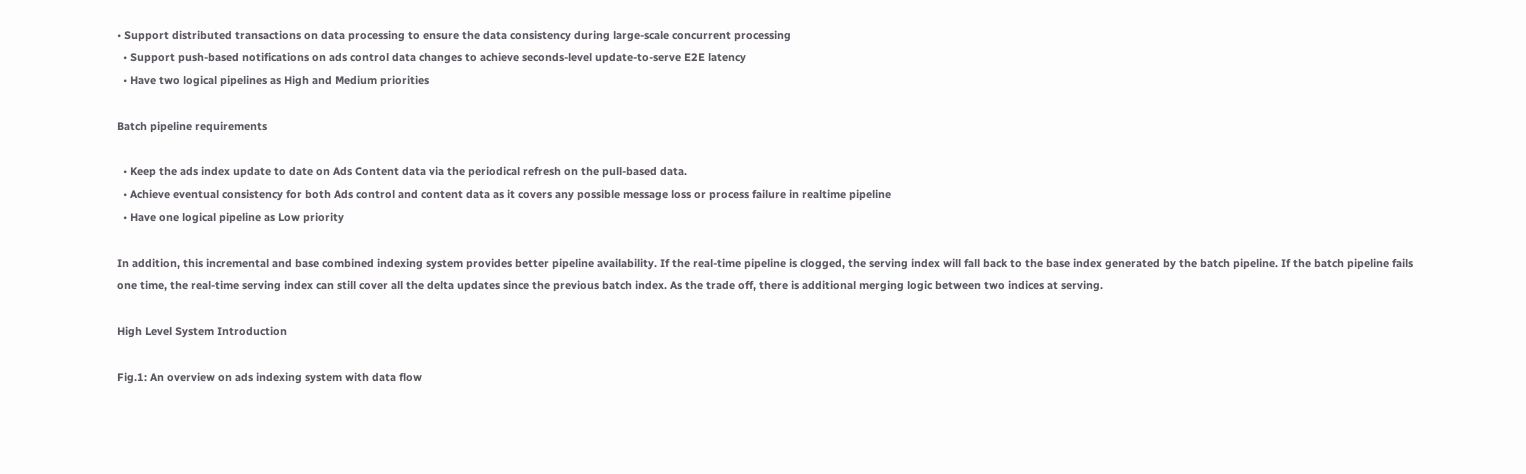• Support distributed transactions on data processing to ensure the data consistency during large-scale concurrent processing
  • Support push-based notifications on ads control data changes to achieve seconds-level update-to-serve E2E latency
  • Have two logical pipelines as High and Medium priorities

Batch pipeline requirements

  • Keep the ads index update to date on Ads Content data via the periodical refresh on the pull-based data.
  • Achieve eventual consistency for both Ads control and content data as it covers any possible message loss or process failure in realtime pipeline
  • Have one logical pipeline as Low priority

In addition, this incremental and base combined indexing system provides better pipeline availability. If the real-time pipeline is clogged, the serving index will fall back to the base index generated by the batch pipeline. If the batch pipeline fails one time, the real-time serving index can still cover all the delta updates since the previous batch index. As the trade off, there is additional merging logic between two indices at serving.

High Level System Introduction

Fig.1: An overview on ads indexing system with data flow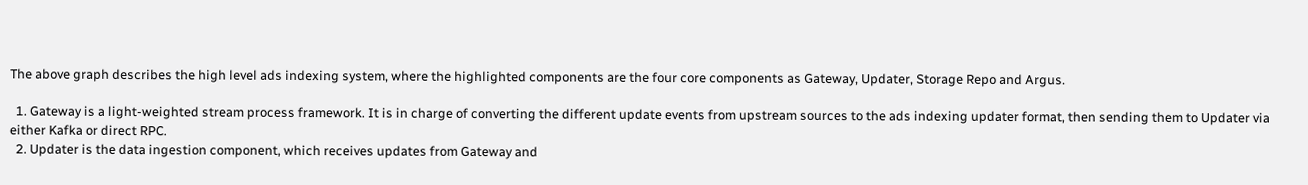The above graph describes the high level ads indexing system, where the highlighted components are the four core components as Gateway, Updater, Storage Repo and Argus.

  1. Gateway is a light-weighted stream process framework. It is in charge of converting the different update events from upstream sources to the ads indexing updater format, then sending them to Updater via either Kafka or direct RPC.
  2. Updater is the data ingestion component, which receives updates from Gateway and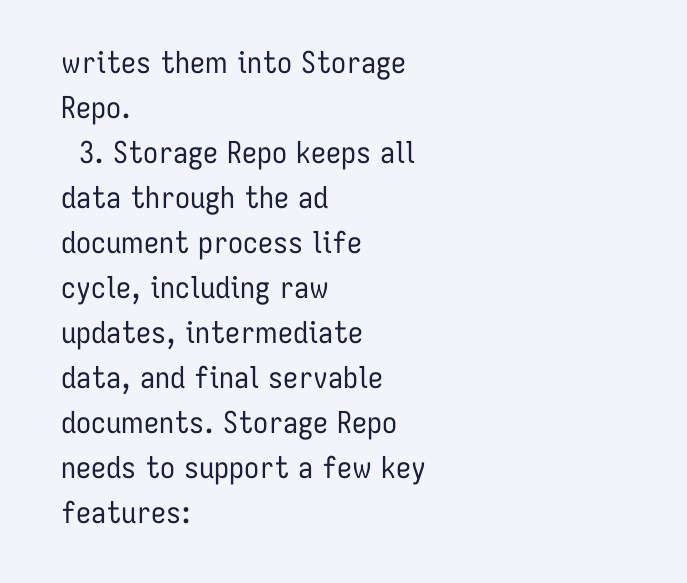writes them into Storage Repo.
  3. Storage Repo keeps all data through the ad document process life cycle, including raw updates, intermediate data, and final servable documents. Storage Repo needs to support a few key features: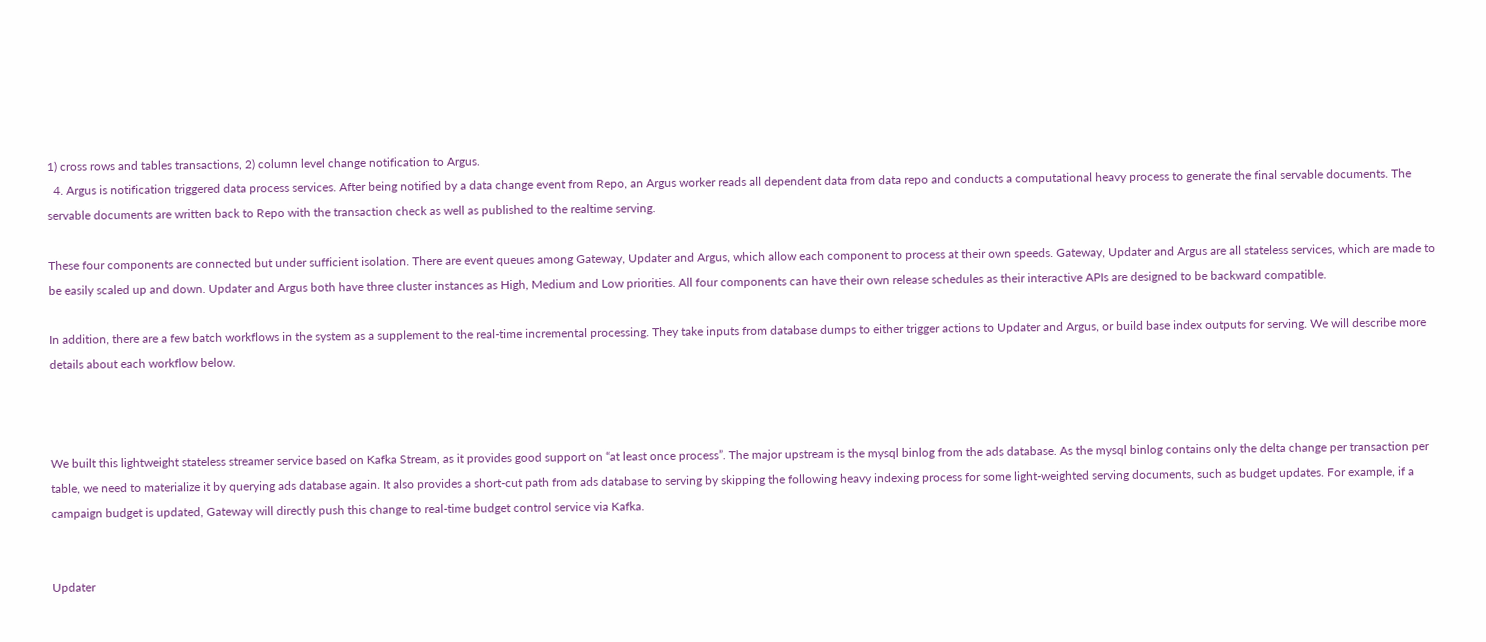1) cross rows and tables transactions, 2) column level change notification to Argus.
  4. Argus is notification triggered data process services. After being notified by a data change event from Repo, an Argus worker reads all dependent data from data repo and conducts a computational heavy process to generate the final servable documents. The servable documents are written back to Repo with the transaction check as well as published to the realtime serving.

These four components are connected but under sufficient isolation. There are event queues among Gateway, Updater and Argus, which allow each component to process at their own speeds. Gateway, Updater and Argus are all stateless services, which are made to be easily scaled up and down. Updater and Argus both have three cluster instances as High, Medium and Low priorities. All four components can have their own release schedules as their interactive APIs are designed to be backward compatible.

In addition, there are a few batch workflows in the system as a supplement to the real-time incremental processing. They take inputs from database dumps to either trigger actions to Updater and Argus, or build base index outputs for serving. We will describe more details about each workflow below.



We built this lightweight stateless streamer service based on Kafka Stream, as it provides good support on “at least once process”. The major upstream is the mysql binlog from the ads database. As the mysql binlog contains only the delta change per transaction per table, we need to materialize it by querying ads database again. It also provides a short-cut path from ads database to serving by skipping the following heavy indexing process for some light-weighted serving documents, such as budget updates. For example, if a campaign budget is updated, Gateway will directly push this change to real-time budget control service via Kafka.


Updater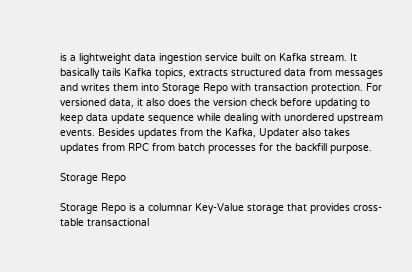is a lightweight data ingestion service built on Kafka stream. It basically tails Kafka topics, extracts structured data from messages and writes them into Storage Repo with transaction protection. For versioned data, it also does the version check before updating to keep data update sequence while dealing with unordered upstream events. Besides updates from the Kafka, Updater also takes updates from RPC from batch processes for the backfill purpose.

Storage Repo

Storage Repo is a columnar Key-Value storage that provides cross-table transactional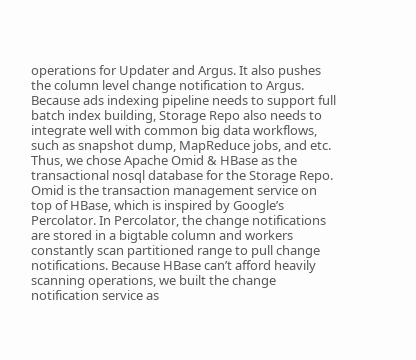operations for Updater and Argus. It also pushes the column level change notification to Argus. Because ads indexing pipeline needs to support full batch index building, Storage Repo also needs to integrate well with common big data workflows, such as snapshot dump, MapReduce jobs, and etc. Thus, we chose Apache Omid & HBase as the transactional nosql database for the Storage Repo. Omid is the transaction management service on top of HBase, which is inspired by Google’s Percolator. In Percolator, the change notifications are stored in a bigtable column and workers constantly scan partitioned range to pull change notifications. Because HBase can’t afford heavily scanning operations, we built the change notification service as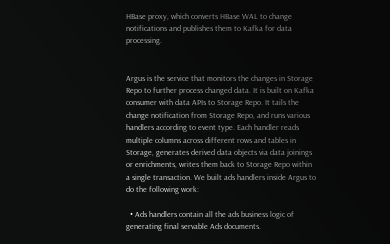HBase proxy, which converts HBase WAL to change notifications and publishes them to Kafka for data processing.


Argus is the service that monitors the changes in Storage Repo to further process changed data. It is built on Kafka consumer with data APIs to Storage Repo. It tails the change notification from Storage Repo, and runs various handlers according to event type. Each handler reads multiple columns across different rows and tables in Storage, generates derived data objects via data joinings or enrichments, writes them back to Storage Repo within a single transaction. We built ads handlers inside Argus to do the following work:

  • Ads handlers contain all the ads business logic of generating final servable Ads documents.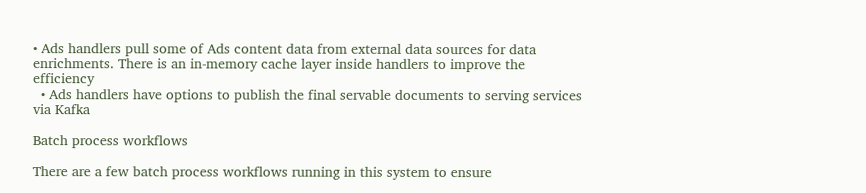• Ads handlers pull some of Ads content data from external data sources for data enrichments. There is an in-memory cache layer inside handlers to improve the efficiency
  • Ads handlers have options to publish the final servable documents to serving services via Kafka

Batch process workflows

There are a few batch process workflows running in this system to ensure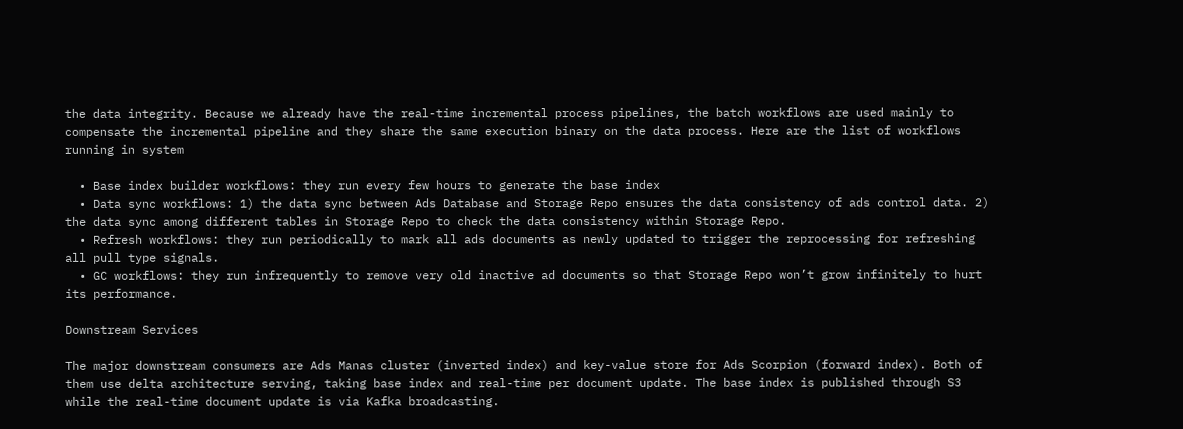the data integrity. Because we already have the real-time incremental process pipelines, the batch workflows are used mainly to compensate the incremental pipeline and they share the same execution binary on the data process. Here are the list of workflows running in system

  • Base index builder workflows: they run every few hours to generate the base index
  • Data sync workflows: 1) the data sync between Ads Database and Storage Repo ensures the data consistency of ads control data. 2) the data sync among different tables in Storage Repo to check the data consistency within Storage Repo.
  • Refresh workflows: they run periodically to mark all ads documents as newly updated to trigger the reprocessing for refreshing all pull type signals.
  • GC workflows: they run infrequently to remove very old inactive ad documents so that Storage Repo won’t grow infinitely to hurt its performance.

Downstream Services

The major downstream consumers are Ads Manas cluster (inverted index) and key-value store for Ads Scorpion (forward index). Both of them use delta architecture serving, taking base index and real-time per document update. The base index is published through S3 while the real-time document update is via Kafka broadcasting.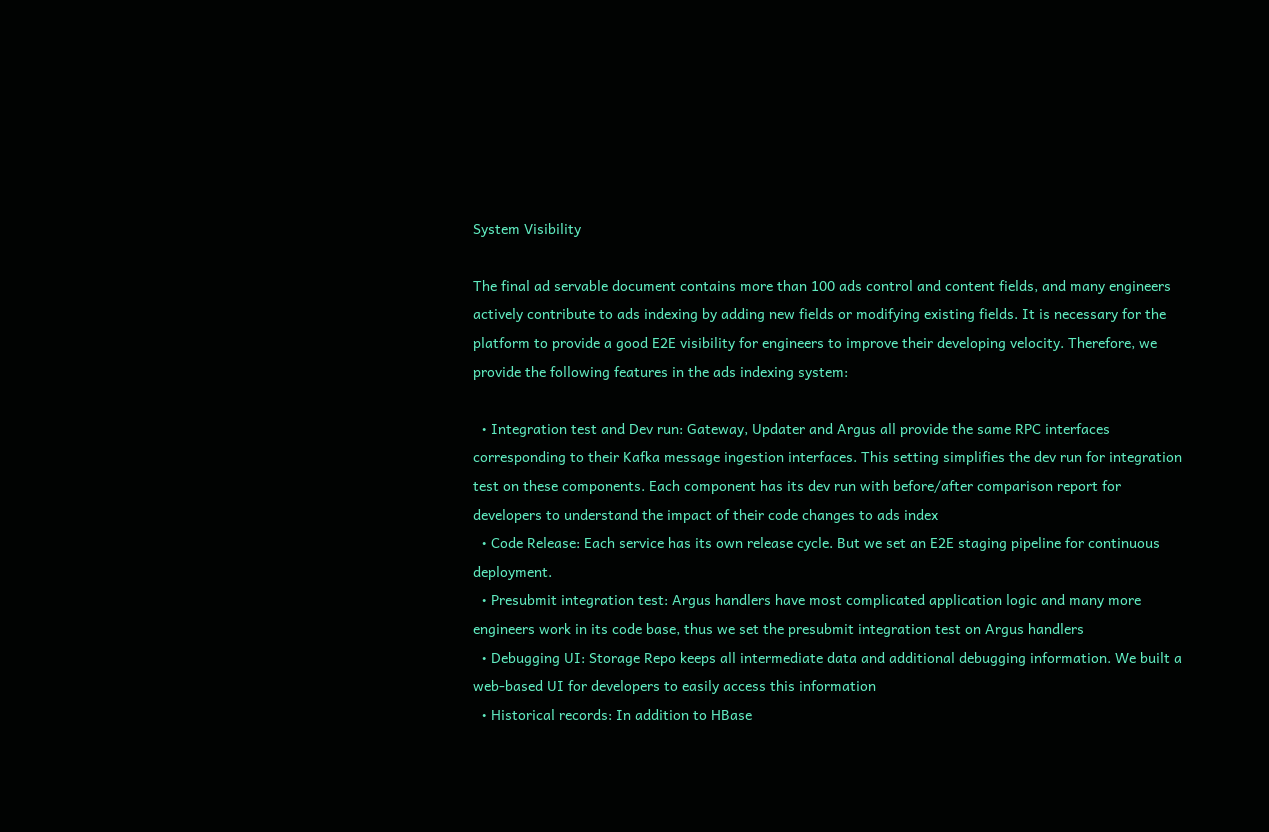System Visibility

The final ad servable document contains more than 100 ads control and content fields, and many engineers actively contribute to ads indexing by adding new fields or modifying existing fields. It is necessary for the platform to provide a good E2E visibility for engineers to improve their developing velocity. Therefore, we provide the following features in the ads indexing system:

  • Integration test and Dev run: Gateway, Updater and Argus all provide the same RPC interfaces corresponding to their Kafka message ingestion interfaces. This setting simplifies the dev run for integration test on these components. Each component has its dev run with before/after comparison report for developers to understand the impact of their code changes to ads index
  • Code Release: Each service has its own release cycle. But we set an E2E staging pipeline for continuous deployment.
  • Presubmit integration test: Argus handlers have most complicated application logic and many more engineers work in its code base, thus we set the presubmit integration test on Argus handlers
  • Debugging UI: Storage Repo keeps all intermediate data and additional debugging information. We built a web-based UI for developers to easily access this information
  • Historical records: In addition to HBase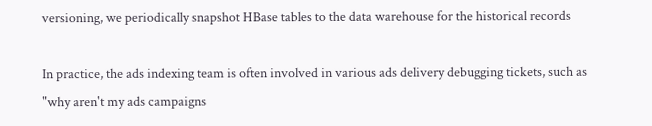versioning, we periodically snapshot HBase tables to the data warehouse for the historical records

In practice, the ads indexing team is often involved in various ads delivery debugging tickets, such as "why aren't my ads campaigns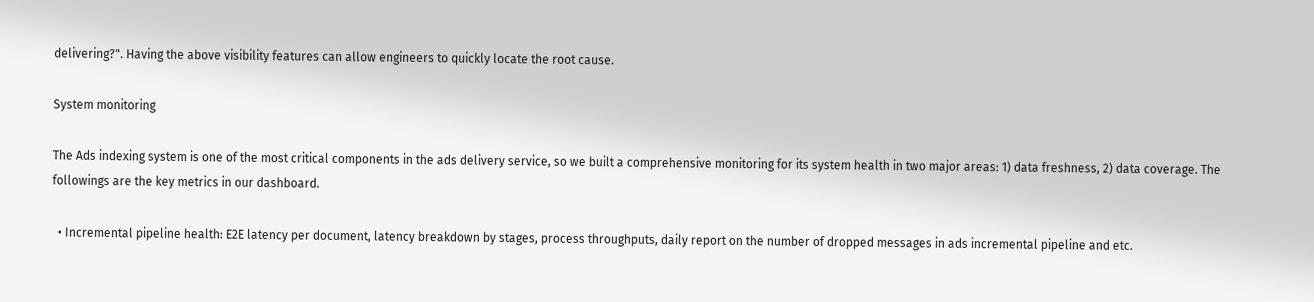delivering?". Having the above visibility features can allow engineers to quickly locate the root cause.

System monitoring

The Ads indexing system is one of the most critical components in the ads delivery service, so we built a comprehensive monitoring for its system health in two major areas: 1) data freshness, 2) data coverage. The followings are the key metrics in our dashboard.

  • Incremental pipeline health: E2E latency per document, latency breakdown by stages, process throughputs, daily report on the number of dropped messages in ads incremental pipeline and etc.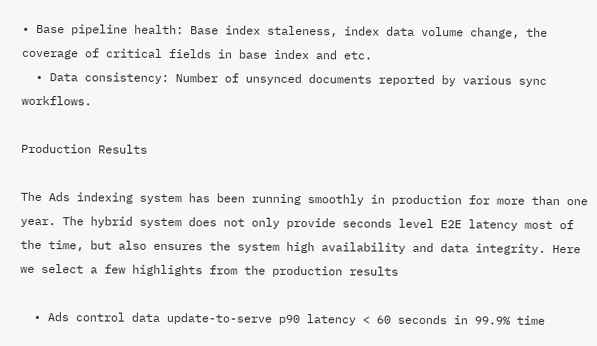• Base pipeline health: Base index staleness, index data volume change, the coverage of critical fields in base index and etc.
  • Data consistency: Number of unsynced documents reported by various sync workflows.

Production Results

The Ads indexing system has been running smoothly in production for more than one year. The hybrid system does not only provide seconds level E2E latency most of the time, but also ensures the system high availability and data integrity. Here we select a few highlights from the production results

  • Ads control data update-to-serve p90 latency < 60 seconds in 99.9% time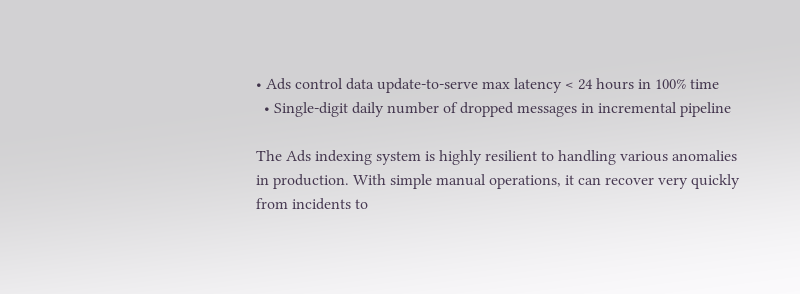• Ads control data update-to-serve max latency < 24 hours in 100% time
  • Single-digit daily number of dropped messages in incremental pipeline

The Ads indexing system is highly resilient to handling various anomalies in production. With simple manual operations, it can recover very quickly from incidents to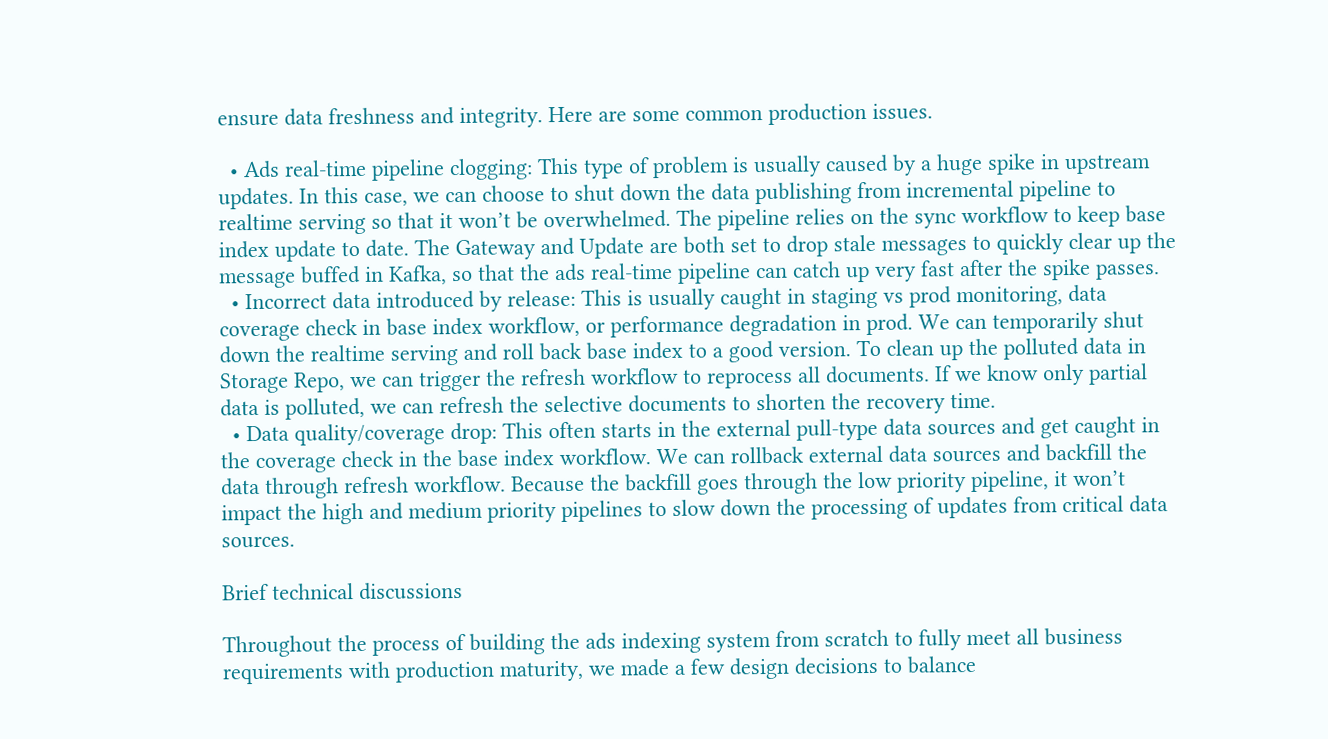ensure data freshness and integrity. Here are some common production issues.

  • Ads real-time pipeline clogging: This type of problem is usually caused by a huge spike in upstream updates. In this case, we can choose to shut down the data publishing from incremental pipeline to realtime serving so that it won’t be overwhelmed. The pipeline relies on the sync workflow to keep base index update to date. The Gateway and Update are both set to drop stale messages to quickly clear up the message buffed in Kafka, so that the ads real-time pipeline can catch up very fast after the spike passes.
  • Incorrect data introduced by release: This is usually caught in staging vs prod monitoring, data coverage check in base index workflow, or performance degradation in prod. We can temporarily shut down the realtime serving and roll back base index to a good version. To clean up the polluted data in Storage Repo, we can trigger the refresh workflow to reprocess all documents. If we know only partial data is polluted, we can refresh the selective documents to shorten the recovery time.
  • Data quality/coverage drop: This often starts in the external pull-type data sources and get caught in the coverage check in the base index workflow. We can rollback external data sources and backfill the data through refresh workflow. Because the backfill goes through the low priority pipeline, it won’t impact the high and medium priority pipelines to slow down the processing of updates from critical data sources.

Brief technical discussions

Throughout the process of building the ads indexing system from scratch to fully meet all business requirements with production maturity, we made a few design decisions to balance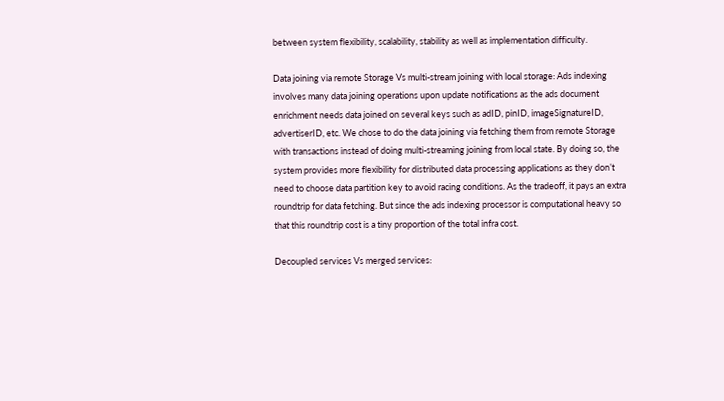between system flexibility, scalability, stability as well as implementation difficulty.

Data joining via remote Storage Vs multi-stream joining with local storage: Ads indexing involves many data joining operations upon update notifications as the ads document enrichment needs data joined on several keys such as adID, pinID, imageSignatureID, advertiserID, etc. We chose to do the data joining via fetching them from remote Storage with transactions instead of doing multi-streaming joining from local state. By doing so, the system provides more flexibility for distributed data processing applications as they don’t need to choose data partition key to avoid racing conditions. As the tradeoff, it pays an extra roundtrip for data fetching. But since the ads indexing processor is computational heavy so that this roundtrip cost is a tiny proportion of the total infra cost.

Decoupled services Vs merged services: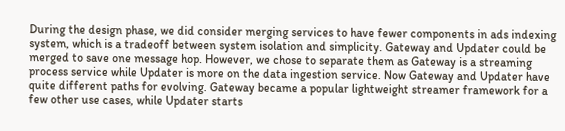During the design phase, we did consider merging services to have fewer components in ads indexing system, which is a tradeoff between system isolation and simplicity. Gateway and Updater could be merged to save one message hop. However, we chose to separate them as Gateway is a streaming process service while Updater is more on the data ingestion service. Now Gateway and Updater have quite different paths for evolving. Gateway became a popular lightweight streamer framework for a few other use cases, while Updater starts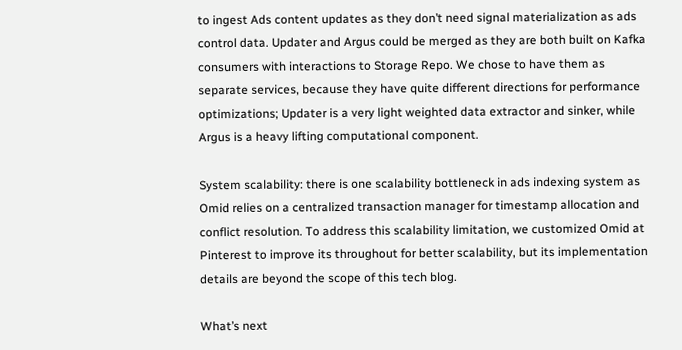to ingest Ads content updates as they don’t need signal materialization as ads control data. Updater and Argus could be merged as they are both built on Kafka consumers with interactions to Storage Repo. We chose to have them as separate services, because they have quite different directions for performance optimizations; Updater is a very light weighted data extractor and sinker, while Argus is a heavy lifting computational component.

System scalability: there is one scalability bottleneck in ads indexing system as Omid relies on a centralized transaction manager for timestamp allocation and conflict resolution. To address this scalability limitation, we customized Omid at Pinterest to improve its throughout for better scalability, but its implementation details are beyond the scope of this tech blog.

What’s next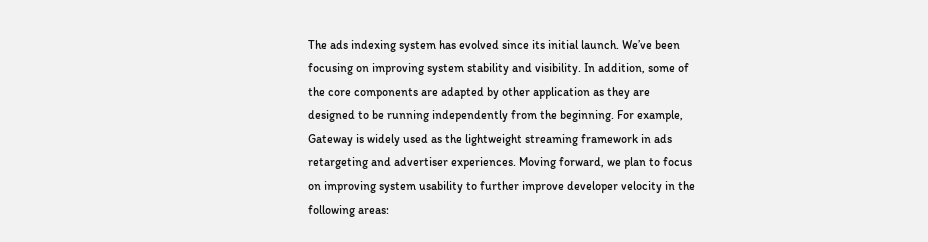The ads indexing system has evolved since its initial launch. We’ve been focusing on improving system stability and visibility. In addition, some of the core components are adapted by other application as they are designed to be running independently from the beginning. For example, Gateway is widely used as the lightweight streaming framework in ads retargeting and advertiser experiences. Moving forward, we plan to focus on improving system usability to further improve developer velocity in the following areas: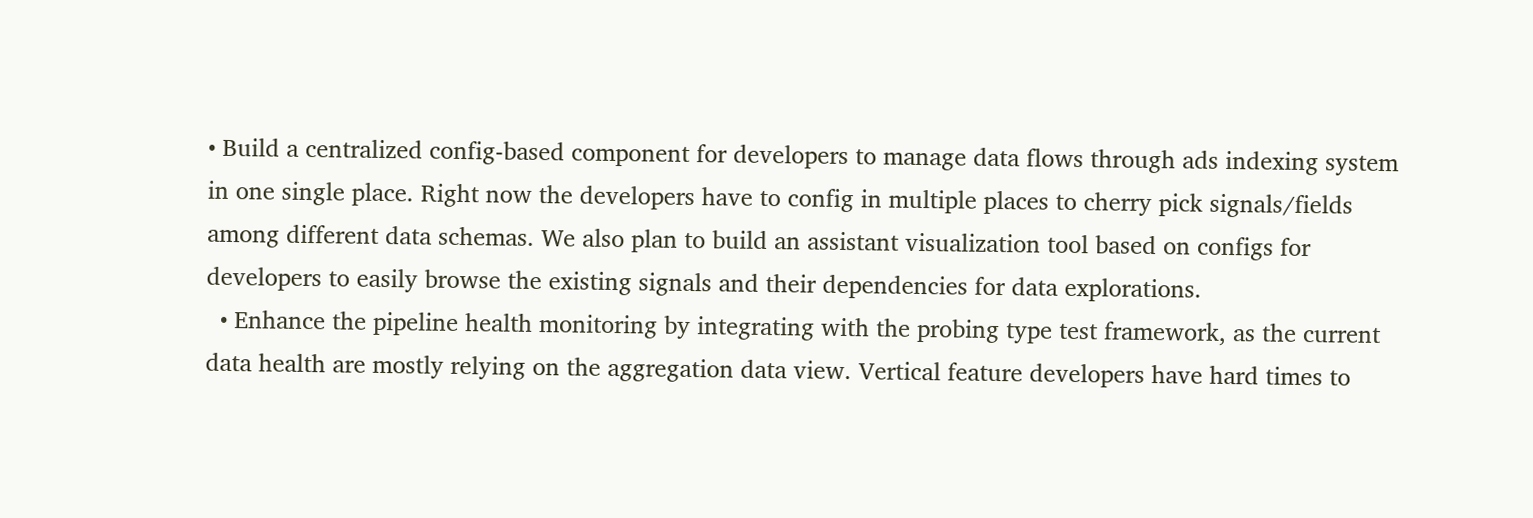• Build a centralized config-based component for developers to manage data flows through ads indexing system in one single place. Right now the developers have to config in multiple places to cherry pick signals/fields among different data schemas. We also plan to build an assistant visualization tool based on configs for developers to easily browse the existing signals and their dependencies for data explorations.
  • Enhance the pipeline health monitoring by integrating with the probing type test framework, as the current data health are mostly relying on the aggregation data view. Vertical feature developers have hard times to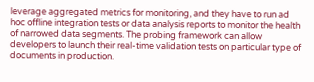leverage aggregated metrics for monitoring, and they have to run ad hoc offline integration tests or data analysis reports to monitor the health of narrowed data segments. The probing framework can allow developers to launch their real-time validation tests on particular type of documents in production.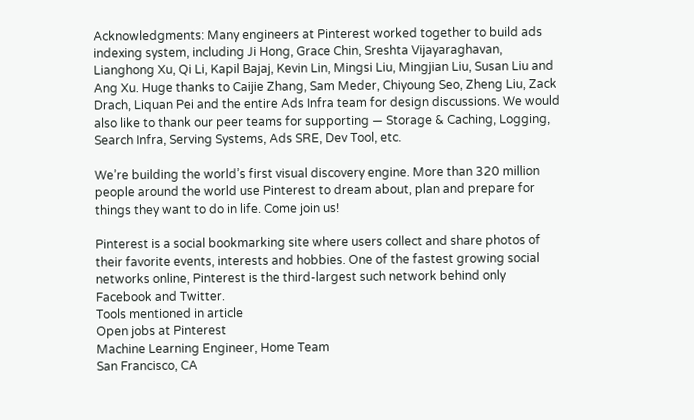Acknowledgments: Many engineers at Pinterest worked together to build ads indexing system, including Ji Hong, Grace Chin, Sreshta Vijayaraghavan, Lianghong Xu, Qi Li, Kapil Bajaj, Kevin Lin, Mingsi Liu, Mingjian Liu, Susan Liu and Ang Xu. Huge thanks to Caijie Zhang, Sam Meder, Chiyoung Seo, Zheng Liu, Zack Drach, Liquan Pei and the entire Ads Infra team for design discussions. We would also like to thank our peer teams for supporting — Storage & Caching, Logging, Search Infra, Serving Systems, Ads SRE, Dev Tool, etc.

We’re building the world’s first visual discovery engine. More than 320 million people around the world use Pinterest to dream about, plan and prepare for things they want to do in life. Come join us!

Pinterest is a social bookmarking site where users collect and share photos of their favorite events, interests and hobbies. One of the fastest growing social networks online, Pinterest is the third-largest such network behind only Facebook and Twitter.
Tools mentioned in article
Open jobs at Pinterest
Machine Learning Engineer, Home Team
San Francisco, CA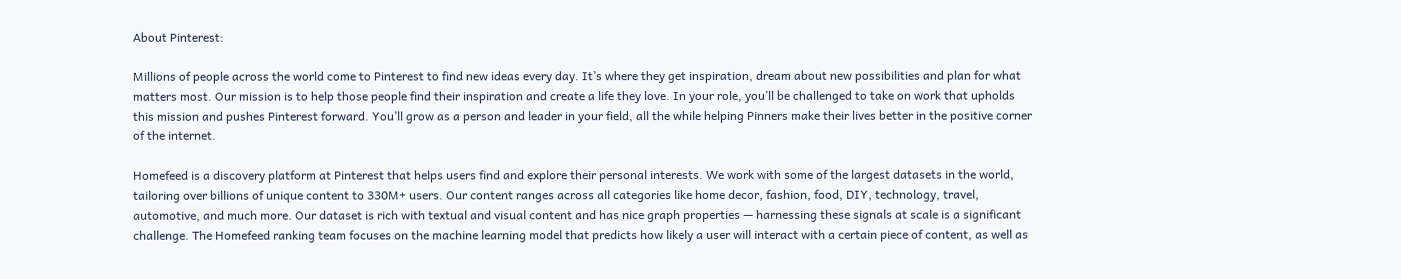About Pinterest:

Millions of people across the world come to Pinterest to find new ideas every day. It’s where they get inspiration, dream about new possibilities and plan for what matters most. Our mission is to help those people find their inspiration and create a life they love. In your role, you’ll be challenged to take on work that upholds this mission and pushes Pinterest forward. You’ll grow as a person and leader in your field, all the while helping Pinners make their lives better in the positive corner of the internet.

Homefeed is a discovery platform at Pinterest that helps users find and explore their personal interests. We work with some of the largest datasets in the world, tailoring over billions of unique content to 330M+ users. Our content ranges across all categories like home decor, fashion, food, DIY, technology, travel, automotive, and much more. Our dataset is rich with textual and visual content and has nice graph properties — harnessing these signals at scale is a significant challenge. The Homefeed ranking team focuses on the machine learning model that predicts how likely a user will interact with a certain piece of content, as well as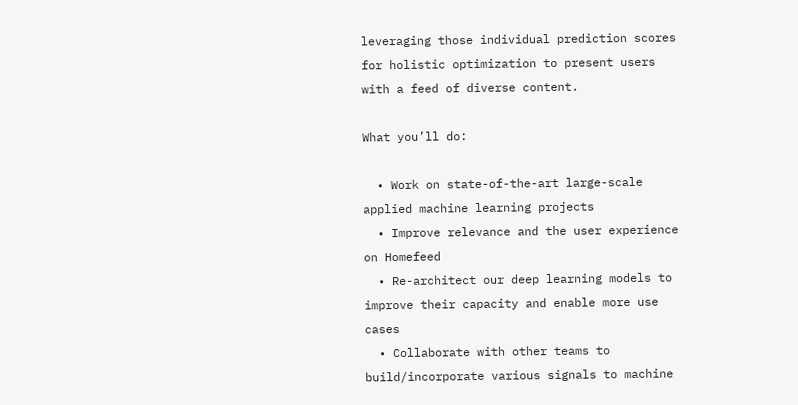leveraging those individual prediction scores for holistic optimization to present users with a feed of diverse content.

What you’ll do:

  • Work on state-of-the-art large-scale applied machine learning projects
  • Improve relevance and the user experience on Homefeed
  • Re-architect our deep learning models to improve their capacity and enable more use cases
  • Collaborate with other teams to build/incorporate various signals to machine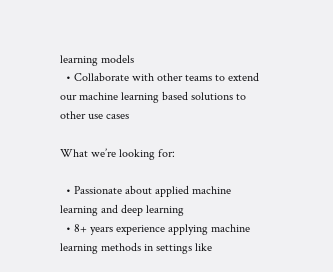learning models
  • Collaborate with other teams to extend our machine learning based solutions to other use cases

What we’re looking for:

  • Passionate about applied machine learning and deep learning
  • 8+ years experience applying machine learning methods in settings like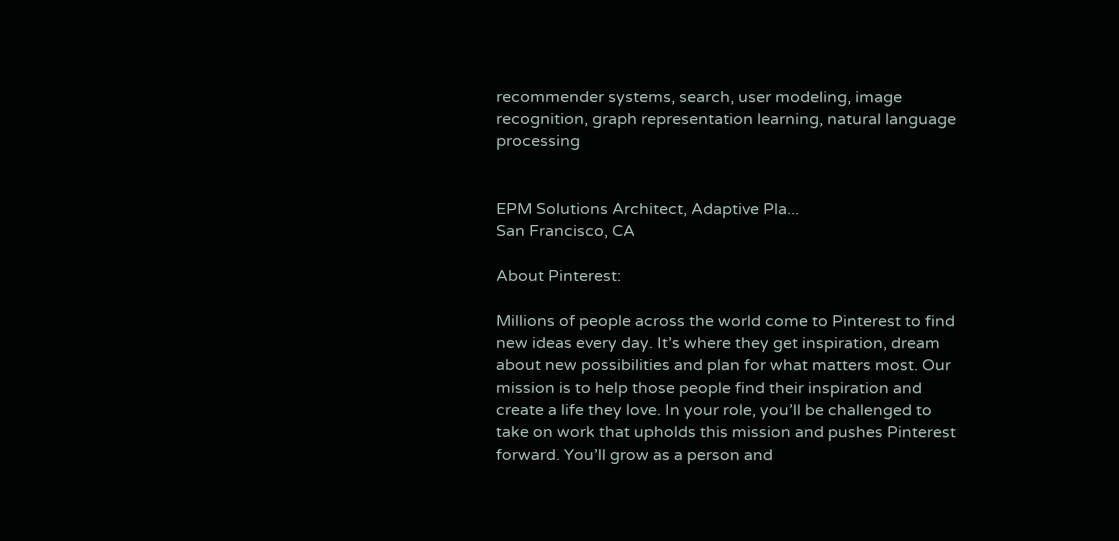recommender systems, search, user modeling, image recognition, graph representation learning, natural language processing


EPM Solutions Architect, Adaptive Pla...
San Francisco, CA

About Pinterest:

Millions of people across the world come to Pinterest to find new ideas every day. It’s where they get inspiration, dream about new possibilities and plan for what matters most. Our mission is to help those people find their inspiration and create a life they love. In your role, you’ll be challenged to take on work that upholds this mission and pushes Pinterest forward. You’ll grow as a person and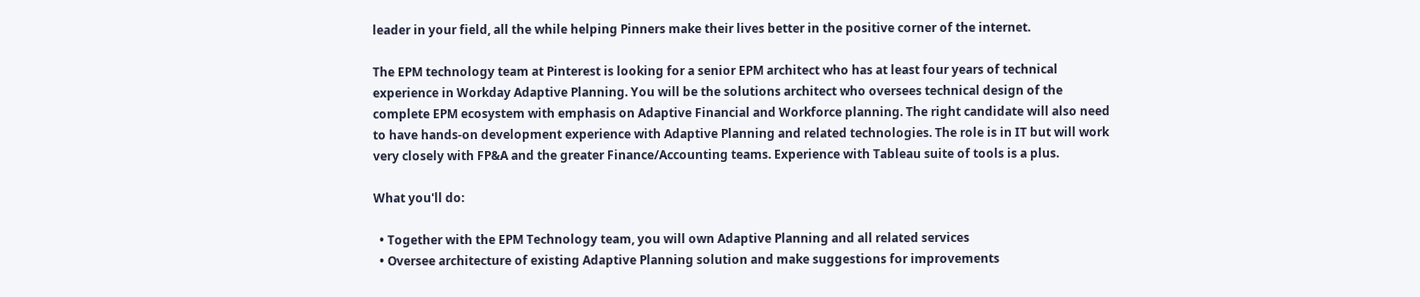leader in your field, all the while helping Pinners make their lives better in the positive corner of the internet.

The EPM technology team at Pinterest is looking for a senior EPM architect who has at least four years of technical experience in Workday Adaptive Planning. You will be the solutions architect who oversees technical design of the complete EPM ecosystem with emphasis on Adaptive Financial and Workforce planning. The right candidate will also need to have hands-on development experience with Adaptive Planning and related technologies. The role is in IT but will work very closely with FP&A and the greater Finance/Accounting teams. Experience with Tableau suite of tools is a plus.

What you'll do:

  • Together with the EPM Technology team, you will own Adaptive Planning and all related services
  • Oversee architecture of existing Adaptive Planning solution and make suggestions for improvements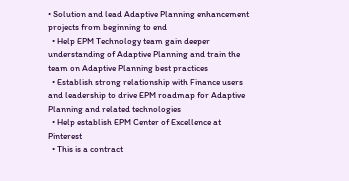• Solution and lead Adaptive Planning enhancement projects from beginning to end
  • Help EPM Technology team gain deeper understanding of Adaptive Planning and train the team on Adaptive Planning best practices
  • Establish strong relationship with Finance users and leadership to drive EPM roadmap for Adaptive Planning and related technologies
  • Help establish EPM Center of Excellence at Pinterest
  • This is a contract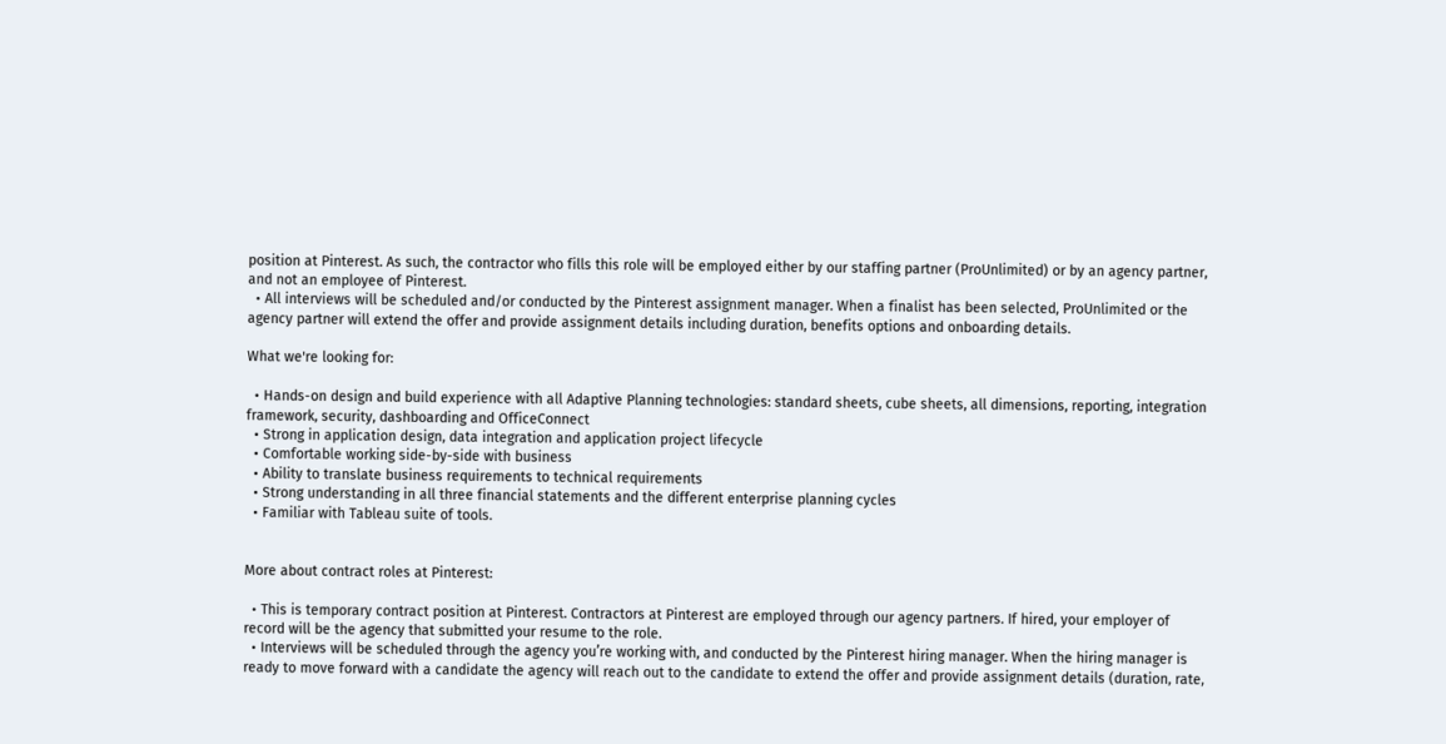position at Pinterest. As such, the contractor who fills this role will be employed either by our staffing partner (ProUnlimited) or by an agency partner, and not an employee of Pinterest.
  • All interviews will be scheduled and/or conducted by the Pinterest assignment manager. When a finalist has been selected, ProUnlimited or the agency partner will extend the offer and provide assignment details including duration, benefits options and onboarding details.

What we're looking for:

  • Hands-on design and build experience with all Adaptive Planning technologies: standard sheets, cube sheets, all dimensions, reporting, integration framework, security, dashboarding and OfficeConnect
  • Strong in application design, data integration and application project lifecycle
  • Comfortable working side-by-side with business
  • Ability to translate business requirements to technical requirements
  • Strong understanding in all three financial statements and the different enterprise planning cycles
  • Familiar with Tableau suite of tools.


More about contract roles at Pinterest:

  • This is temporary contract position at Pinterest. Contractors at Pinterest are employed through our agency partners. If hired, your employer of record will be the agency that submitted your resume to the role.
  • Interviews will be scheduled through the agency you’re working with, and conducted by the Pinterest hiring manager. When the hiring manager is ready to move forward with a candidate the agency will reach out to the candidate to extend the offer and provide assignment details (duration, rate,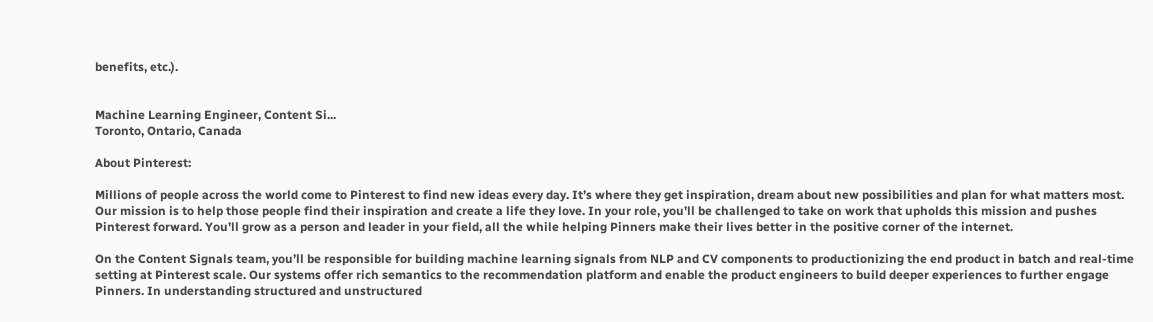benefits, etc.).


Machine Learning Engineer, Content Si...
Toronto, Ontario, Canada

About Pinterest:

Millions of people across the world come to Pinterest to find new ideas every day. It’s where they get inspiration, dream about new possibilities and plan for what matters most. Our mission is to help those people find their inspiration and create a life they love. In your role, you’ll be challenged to take on work that upholds this mission and pushes Pinterest forward. You’ll grow as a person and leader in your field, all the while helping Pinners make their lives better in the positive corner of the internet.

On the Content Signals team, you’ll be responsible for building machine learning signals from NLP and CV components to productionizing the end product in batch and real-time setting at Pinterest scale. Our systems offer rich semantics to the recommendation platform and enable the product engineers to build deeper experiences to further engage Pinners. In understanding structured and unstructured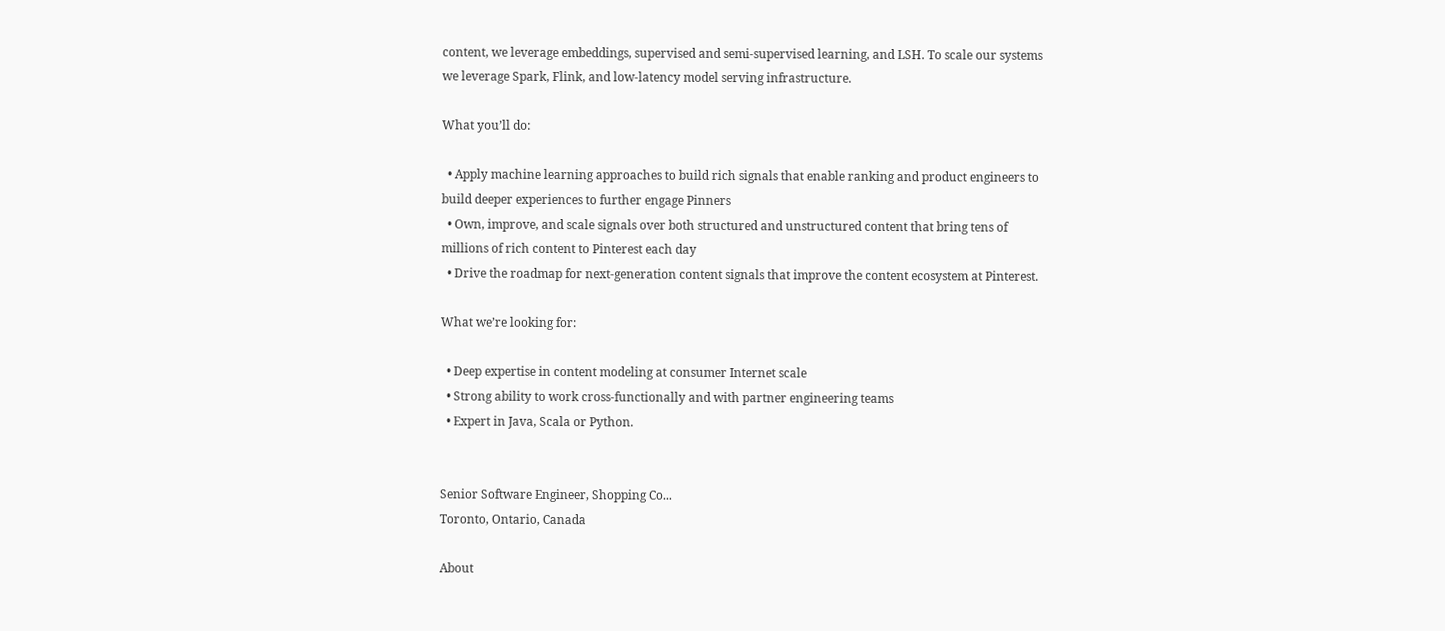content, we leverage embeddings, supervised and semi-supervised learning, and LSH. To scale our systems we leverage Spark, Flink, and low-latency model serving infrastructure.

What you’ll do:

  • Apply machine learning approaches to build rich signals that enable ranking and product engineers to build deeper experiences to further engage Pinners
  • Own, improve, and scale signals over both structured and unstructured content that bring tens of millions of rich content to Pinterest each day
  • Drive the roadmap for next-generation content signals that improve the content ecosystem at Pinterest.

What we’re looking for:

  • Deep expertise in content modeling at consumer Internet scale
  • Strong ability to work cross-functionally and with partner engineering teams
  • Expert in Java, Scala or Python.


Senior Software Engineer, Shopping Co...
Toronto, Ontario, Canada

About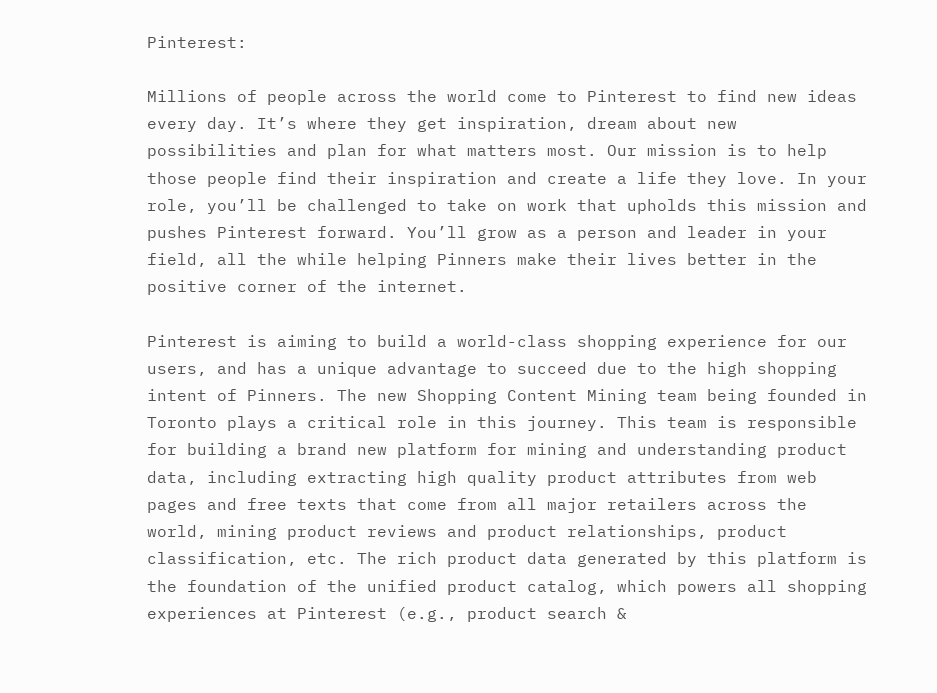Pinterest:

Millions of people across the world come to Pinterest to find new ideas every day. It’s where they get inspiration, dream about new possibilities and plan for what matters most. Our mission is to help those people find their inspiration and create a life they love. In your role, you’ll be challenged to take on work that upholds this mission and pushes Pinterest forward. You’ll grow as a person and leader in your field, all the while helping Pinners make their lives better in the positive corner of the internet.

Pinterest is aiming to build a world-class shopping experience for our users, and has a unique advantage to succeed due to the high shopping intent of Pinners. The new Shopping Content Mining team being founded in Toronto plays a critical role in this journey. This team is responsible for building a brand new platform for mining and understanding product data, including extracting high quality product attributes from web pages and free texts that come from all major retailers across the world, mining product reviews and product relationships, product classification, etc. The rich product data generated by this platform is the foundation of the unified product catalog, which powers all shopping experiences at Pinterest (e.g., product search &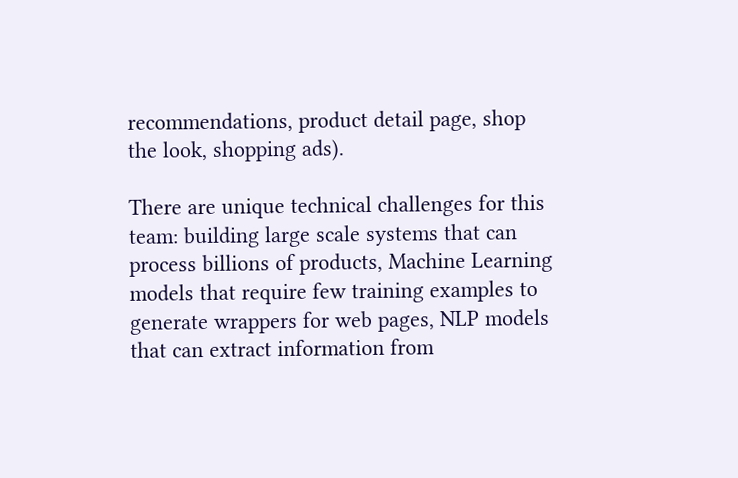recommendations, product detail page, shop the look, shopping ads).

There are unique technical challenges for this team: building large scale systems that can process billions of products, Machine Learning models that require few training examples to generate wrappers for web pages, NLP models that can extract information from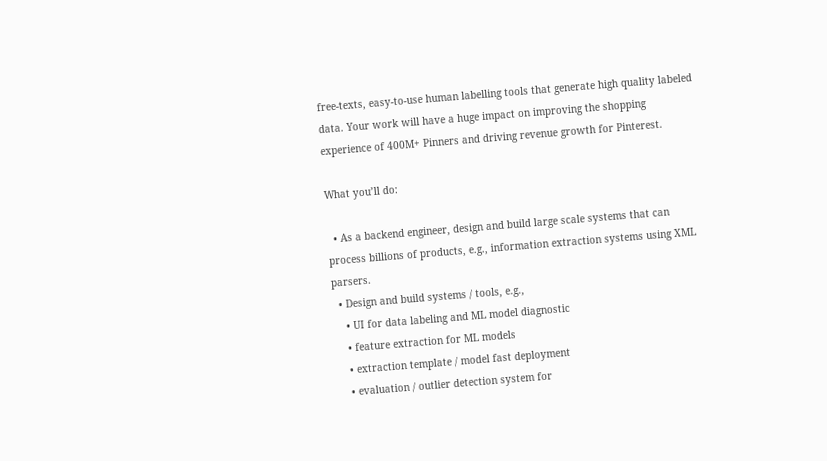free-texts, easy-to-use human labelling tools that generate high quality labeled data. Your work will have a huge impact on improving the shopping experience of 400M+ Pinners and driving revenue growth for Pinterest.

What you’ll do:

  • As a backend engineer, design and build large scale systems that can process billions of products, e.g., information extraction systems using XML parsers.
  • Design and build systems / tools, e.g.,
    • UI for data labeling and ML model diagnostic
    • feature extraction for ML models
    • extraction template / model fast deployment
    • evaluation / outlier detection system for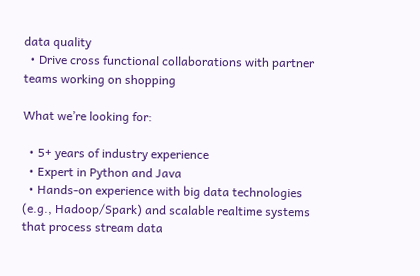data quality
  • Drive cross functional collaborations with partner teams working on shopping

What we’re looking for:

  • 5+ years of industry experience
  • Expert in Python and Java
  • Hands-on experience with big data technologies (e.g., Hadoop/Spark) and scalable realtime systems that process stream data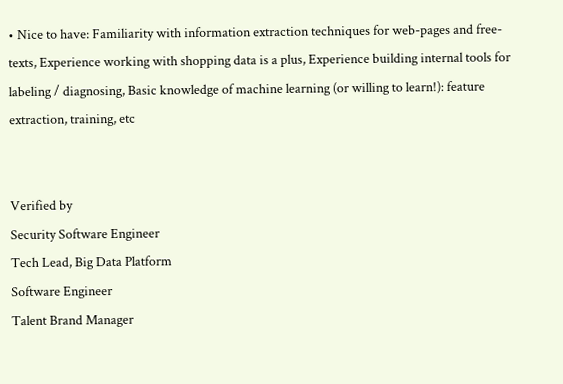• Nice to have: Familiarity with information extraction techniques for web-pages and free-texts, Experience working with shopping data is a plus, Experience building internal tools for labeling / diagnosing, Basic knowledge of machine learning (or willing to learn!): feature extraction, training, etc


Verified by
Security Software Engineer
Tech Lead, Big Data Platform
Software Engineer
Talent Brand Manager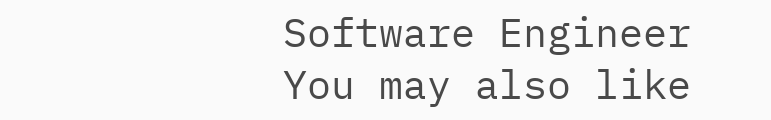Software Engineer
You may also like